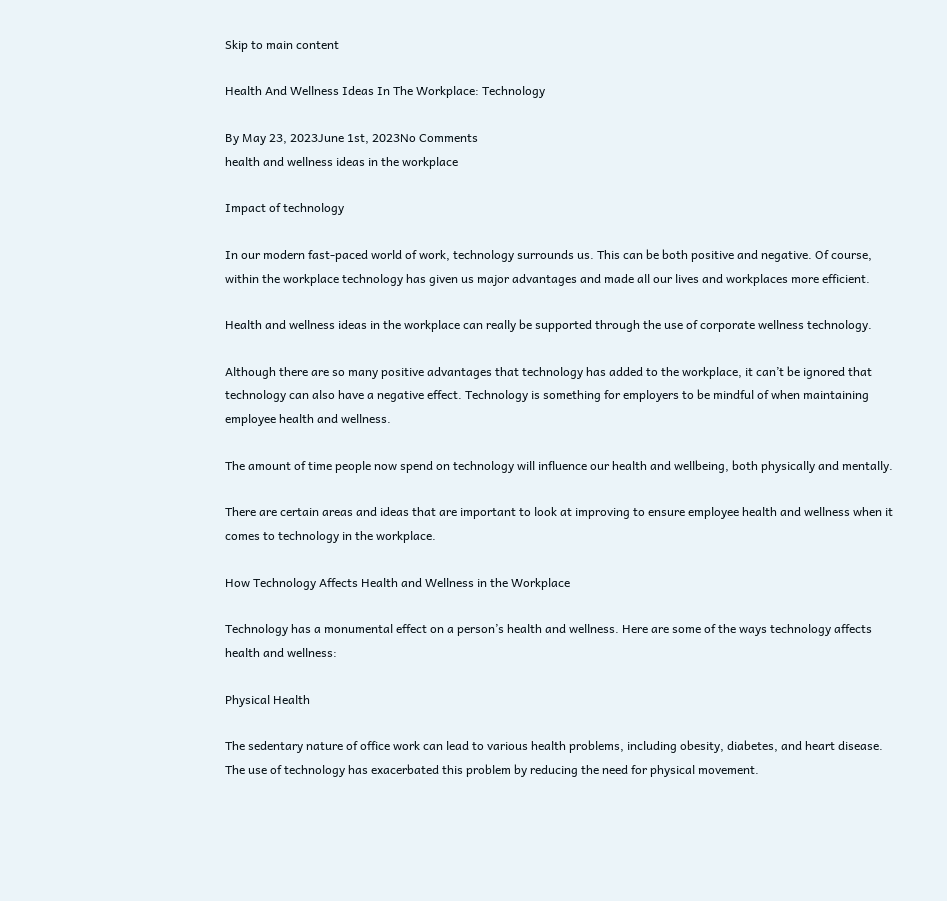Skip to main content

Health And Wellness Ideas In The Workplace: Technology

By May 23, 2023June 1st, 2023No Comments
health and wellness ideas in the workplace

Impact of technology

In our modern fast-paced world of work, technology surrounds us. This can be both positive and negative. Of course, within the workplace technology has given us major advantages and made all our lives and workplaces more efficient.

Health and wellness ideas in the workplace can really be supported through the use of corporate wellness technology.

Although there are so many positive advantages that technology has added to the workplace, it can’t be ignored that technology can also have a negative effect. Technology is something for employers to be mindful of when maintaining employee health and wellness.

The amount of time people now spend on technology will influence our health and wellbeing, both physically and mentally.

There are certain areas and ideas that are important to look at improving to ensure employee health and wellness when it comes to technology in the workplace.

How Technology Affects Health and Wellness in the Workplace

Technology has a monumental effect on a person’s health and wellness. Here are some of the ways technology affects health and wellness:

Physical Health

The sedentary nature of office work can lead to various health problems, including obesity, diabetes, and heart disease. The use of technology has exacerbated this problem by reducing the need for physical movement.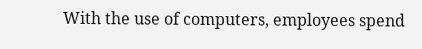With the use of computers, employees spend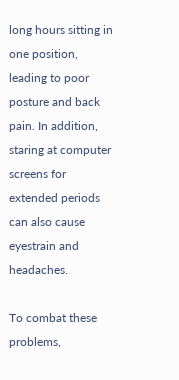long hours sitting in one position, leading to poor posture and back pain. In addition, staring at computer screens for extended periods can also cause eyestrain and headaches.

To combat these problems,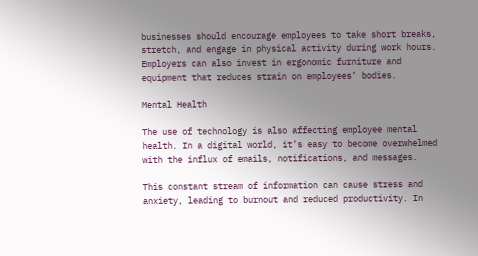businesses should encourage employees to take short breaks, stretch, and engage in physical activity during work hours. Employers can also invest in ergonomic furniture and equipment that reduces strain on employees’ bodies.

Mental Health

The use of technology is also affecting employee mental health. In a digital world, it’s easy to become overwhelmed with the influx of emails, notifications, and messages.

This constant stream of information can cause stress and anxiety, leading to burnout and reduced productivity. In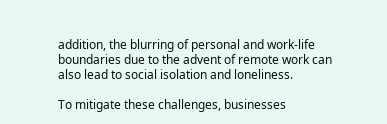addition, the blurring of personal and work-life boundaries due to the advent of remote work can also lead to social isolation and loneliness.

To mitigate these challenges, businesses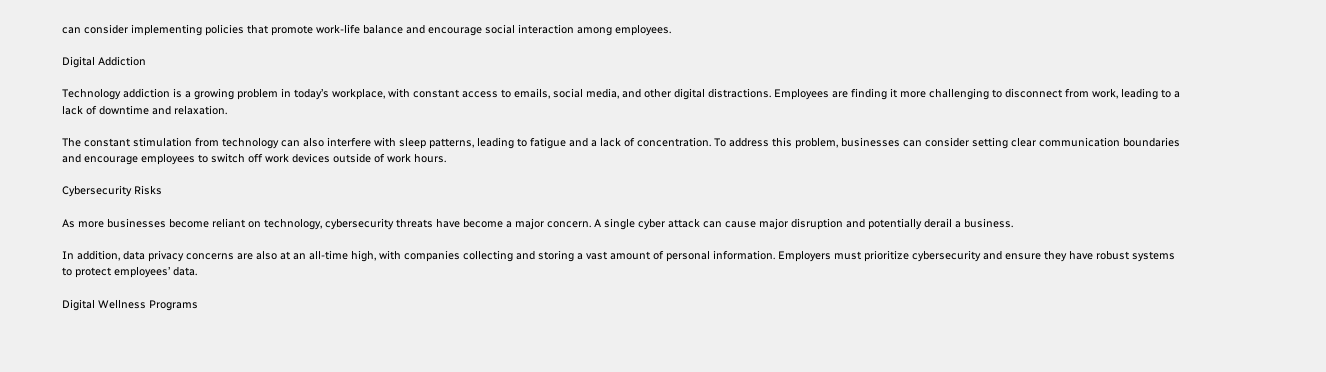can consider implementing policies that promote work-life balance and encourage social interaction among employees.

Digital Addiction

Technology addiction is a growing problem in today’s workplace, with constant access to emails, social media, and other digital distractions. Employees are finding it more challenging to disconnect from work, leading to a lack of downtime and relaxation.

The constant stimulation from technology can also interfere with sleep patterns, leading to fatigue and a lack of concentration. To address this problem, businesses can consider setting clear communication boundaries and encourage employees to switch off work devices outside of work hours.

Cybersecurity Risks

As more businesses become reliant on technology, cybersecurity threats have become a major concern. A single cyber attack can cause major disruption and potentially derail a business.

In addition, data privacy concerns are also at an all-time high, with companies collecting and storing a vast amount of personal information. Employers must prioritize cybersecurity and ensure they have robust systems to protect employees’ data.

Digital Wellness Programs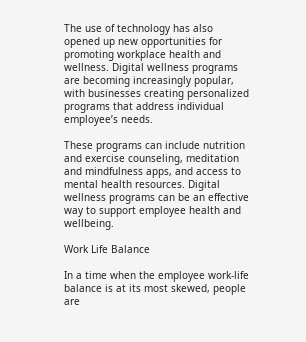The use of technology has also opened up new opportunities for promoting workplace health and wellness. Digital wellness programs are becoming increasingly popular, with businesses creating personalized programs that address individual employee’s needs.

These programs can include nutrition and exercise counseling, meditation and mindfulness apps, and access to mental health resources. Digital wellness programs can be an effective way to support employee health and wellbeing.

Work Life Balance

In a time when the employee work-life balance is at its most skewed, people are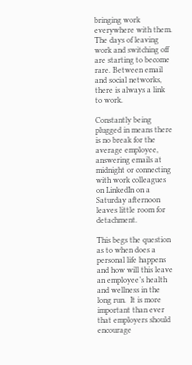bringing work everywhere with them. The days of leaving work and switching off are starting to become rare. Between email and social networks, there is always a link to work.

Constantly being plugged in means there is no break for the average employee, answering emails at midnight or connecting with work colleagues on LinkedIn on a Saturday afternoon leaves little room for detachment.

This begs the question as to when does a personal life happens and how will this leave an employee’s health and wellness in the long run.  It is more important than ever that employers should encourage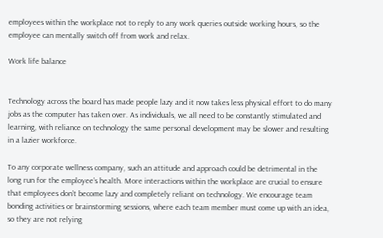employees within the workplace not to reply to any work queries outside working hours, so the employee can mentally switch off from work and relax.

Work life balance


Technology across the board has made people lazy and it now takes less physical effort to do many jobs as the computer has taken over. As individuals, we all need to be constantly stimulated and learning, with reliance on technology the same personal development may be slower and resulting in a lazier workforce.

To any corporate wellness company, such an attitude and approach could be detrimental in the long run for the employee’s health. More interactions within the workplace are crucial to ensure that employees don’t become lazy and completely reliant on technology. We encourage team bonding activities or brainstorming sessions, where each team member must come up with an idea, so they are not relying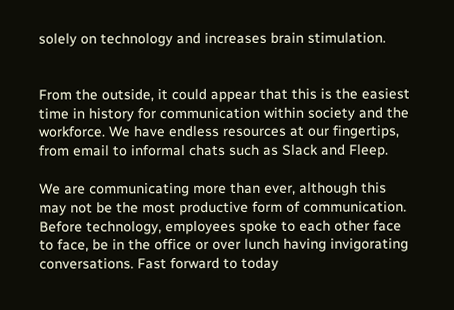solely on technology and increases brain stimulation.


From the outside, it could appear that this is the easiest time in history for communication within society and the workforce. We have endless resources at our fingertips, from email to informal chats such as Slack and Fleep.

We are communicating more than ever, although this may not be the most productive form of communication. Before technology, employees spoke to each other face to face, be in the office or over lunch having invigorating conversations. Fast forward to today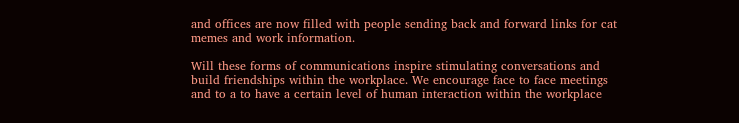and offices are now filled with people sending back and forward links for cat memes and work information.

Will these forms of communications inspire stimulating conversations and build friendships within the workplace. We encourage face to face meetings and to a to have a certain level of human interaction within the workplace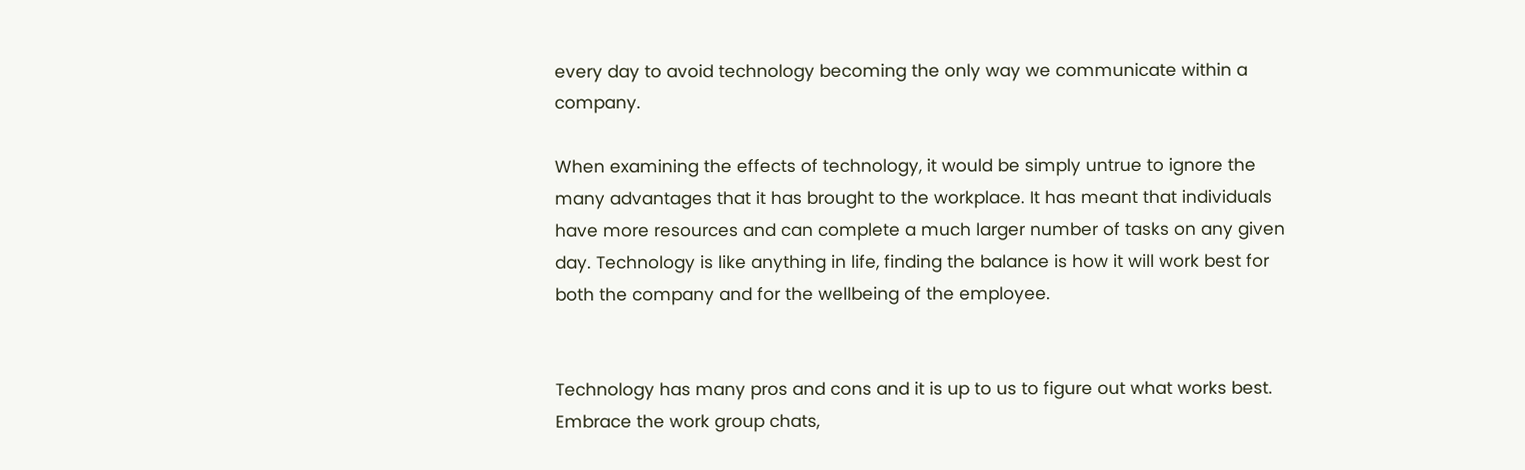every day to avoid technology becoming the only way we communicate within a company.

When examining the effects of technology, it would be simply untrue to ignore the many advantages that it has brought to the workplace. It has meant that individuals have more resources and can complete a much larger number of tasks on any given day. Technology is like anything in life, finding the balance is how it will work best for both the company and for the wellbeing of the employee.


Technology has many pros and cons and it is up to us to figure out what works best. Embrace the work group chats,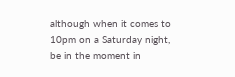although when it comes to 10pm on a Saturday night, be in the moment in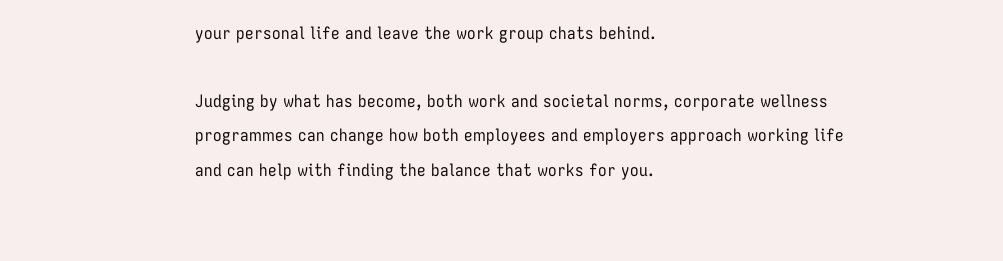your personal life and leave the work group chats behind.

Judging by what has become, both work and societal norms, corporate wellness programmes can change how both employees and employers approach working life and can help with finding the balance that works for you.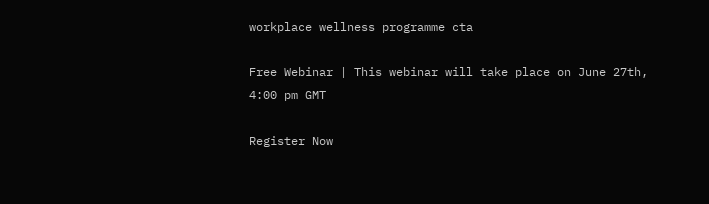workplace wellness programme cta

Free Webinar | This webinar will take place on June 27th, 4:00 pm GMT

Register Now